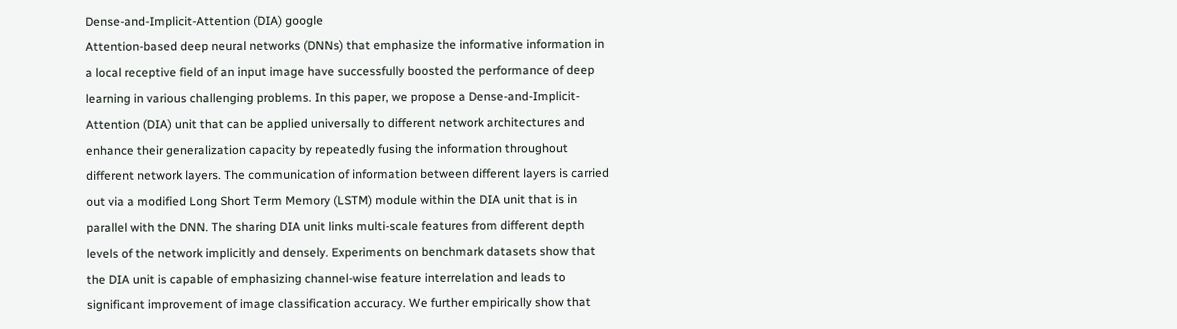Dense-and-Implicit-Attention (DIA) google
Attention-based deep neural networks (DNNs) that emphasize the informative information in a local receptive field of an input image have successfully boosted the performance of deep learning in various challenging problems. In this paper, we propose a Dense-and-Implicit-Attention (DIA) unit that can be applied universally to different network architectures and enhance their generalization capacity by repeatedly fusing the information throughout different network layers. The communication of information between different layers is carried out via a modified Long Short Term Memory (LSTM) module within the DIA unit that is in parallel with the DNN. The sharing DIA unit links multi-scale features from different depth levels of the network implicitly and densely. Experiments on benchmark datasets show that the DIA unit is capable of emphasizing channel-wise feature interrelation and leads to significant improvement of image classification accuracy. We further empirically show that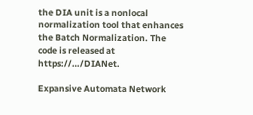the DIA unit is a nonlocal normalization tool that enhances the Batch Normalization. The code is released at https://…/DIANet.

Expansive Automata Network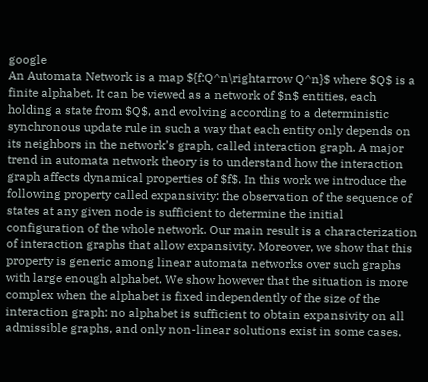google
An Automata Network is a map ${f:Q^n\rightarrow Q^n}$ where $Q$ is a finite alphabet. It can be viewed as a network of $n$ entities, each holding a state from $Q$, and evolving according to a deterministic synchronous update rule in such a way that each entity only depends on its neighbors in the network’s graph, called interaction graph. A major trend in automata network theory is to understand how the interaction graph affects dynamical properties of $f$. In this work we introduce the following property called expansivity: the observation of the sequence of states at any given node is sufficient to determine the initial configuration of the whole network. Our main result is a characterization of interaction graphs that allow expansivity. Moreover, we show that this property is generic among linear automata networks over such graphs with large enough alphabet. We show however that the situation is more complex when the alphabet is fixed independently of the size of the interaction graph: no alphabet is sufficient to obtain expansivity on all admissible graphs, and only non-linear solutions exist in some cases.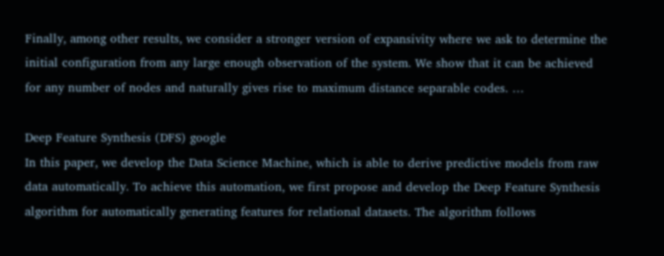Finally, among other results, we consider a stronger version of expansivity where we ask to determine the initial configuration from any large enough observation of the system. We show that it can be achieved for any number of nodes and naturally gives rise to maximum distance separable codes. …

Deep Feature Synthesis (DFS) google
In this paper, we develop the Data Science Machine, which is able to derive predictive models from raw data automatically. To achieve this automation, we first propose and develop the Deep Feature Synthesis algorithm for automatically generating features for relational datasets. The algorithm follows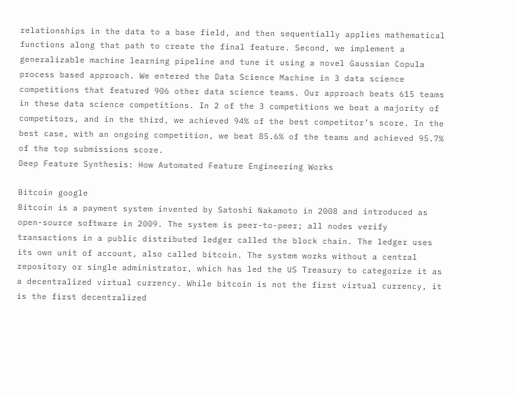relationships in the data to a base field, and then sequentially applies mathematical functions along that path to create the final feature. Second, we implement a generalizable machine learning pipeline and tune it using a novel Gaussian Copula process based approach. We entered the Data Science Machine in 3 data science competitions that featured 906 other data science teams. Our approach beats 615 teams in these data science competitions. In 2 of the 3 competitions we beat a majority of competitors, and in the third, we achieved 94% of the best competitor’s score. In the best case, with an ongoing competition, we beat 85.6% of the teams and achieved 95.7% of the top submissions score.
Deep Feature Synthesis: How Automated Feature Engineering Works

Bitcoin google
Bitcoin is a payment system invented by Satoshi Nakamoto in 2008 and introduced as open-source software in 2009. The system is peer-to-peer; all nodes verify transactions in a public distributed ledger called the block chain. The ledger uses its own unit of account, also called bitcoin. The system works without a central repository or single administrator, which has led the US Treasury to categorize it as a decentralized virtual currency. While bitcoin is not the first virtual currency, it is the first decentralized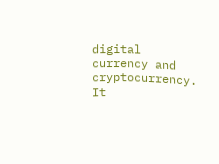digital currency and cryptocurrency. It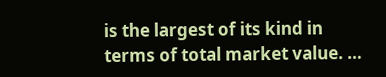is the largest of its kind in terms of total market value. …